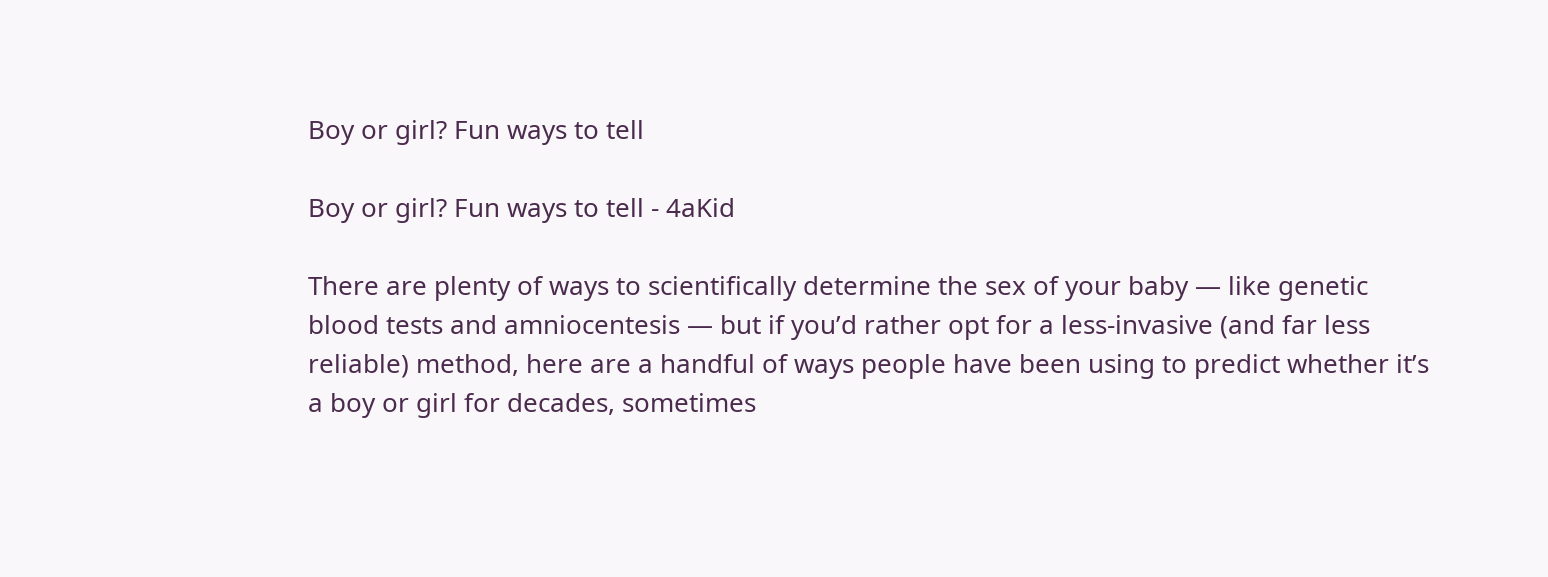Boy or girl? Fun ways to tell

Boy or girl? Fun ways to tell - 4aKid

There are plenty of ways to scientifically determine the sex of your baby — like genetic blood tests and amniocentesis — but if you’d rather opt for a less-invasive (and far less reliable) method, here are a handful of ways people have been using to predict whether it’s a boy or girl for decades, sometimes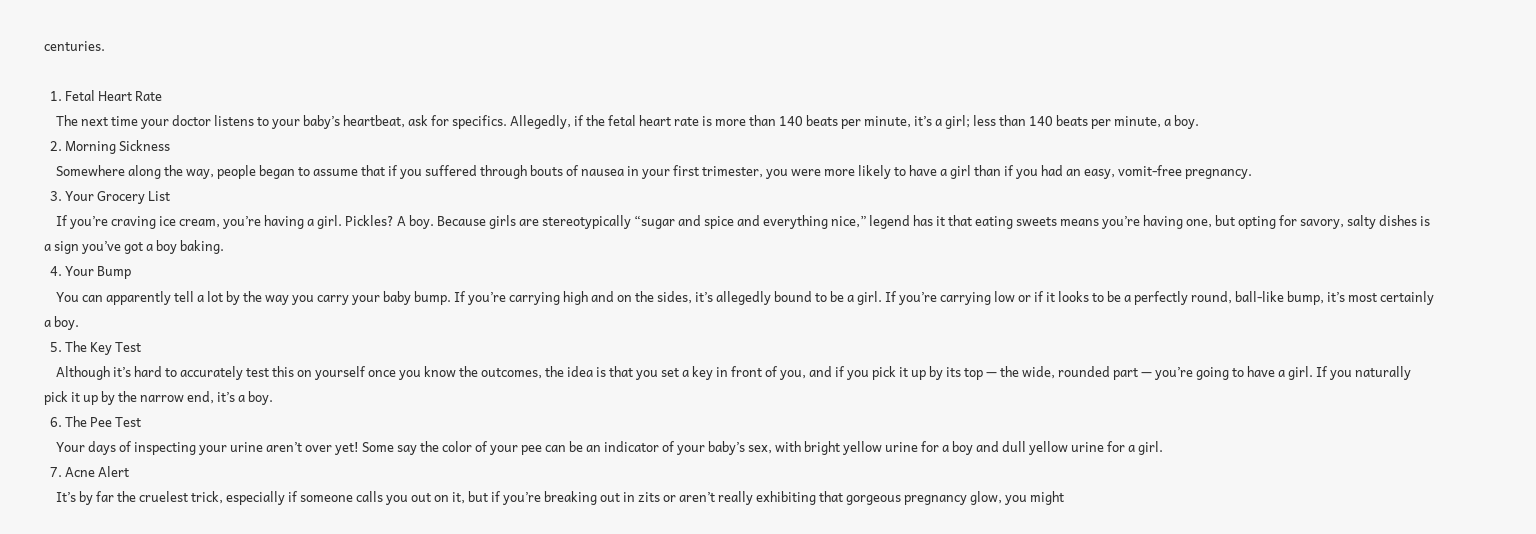centuries.

  1. Fetal Heart Rate
    The next time your doctor listens to your baby’s heartbeat, ask for specifics. Allegedly, if the fetal heart rate is more than 140 beats per minute, it’s a girl; less than 140 beats per minute, a boy.
  2. Morning Sickness
    Somewhere along the way, people began to assume that if you suffered through bouts of nausea in your first trimester, you were more likely to have a girl than if you had an easy, vomit-free pregnancy.
  3. Your Grocery List
    If you’re craving ice cream, you’re having a girl. Pickles? A boy. Because girls are stereotypically “sugar and spice and everything nice,” legend has it that eating sweets means you’re having one, but opting for savory, salty dishes is a sign you’ve got a boy baking.
  4. Your Bump
    You can apparently tell a lot by the way you carry your baby bump. If you’re carrying high and on the sides, it’s allegedly bound to be a girl. If you’re carrying low or if it looks to be a perfectly round, ball-like bump, it’s most certainly a boy.
  5. The Key Test
    Although it’s hard to accurately test this on yourself once you know the outcomes, the idea is that you set a key in front of you, and if you pick it up by its top — the wide, rounded part — you’re going to have a girl. If you naturally pick it up by the narrow end, it’s a boy.
  6. The Pee Test
    Your days of inspecting your urine aren’t over yet! Some say the color of your pee can be an indicator of your baby’s sex, with bright yellow urine for a boy and dull yellow urine for a girl.
  7. Acne Alert
    It’s by far the cruelest trick, especially if someone calls you out on it, but if you’re breaking out in zits or aren’t really exhibiting that gorgeous pregnancy glow, you might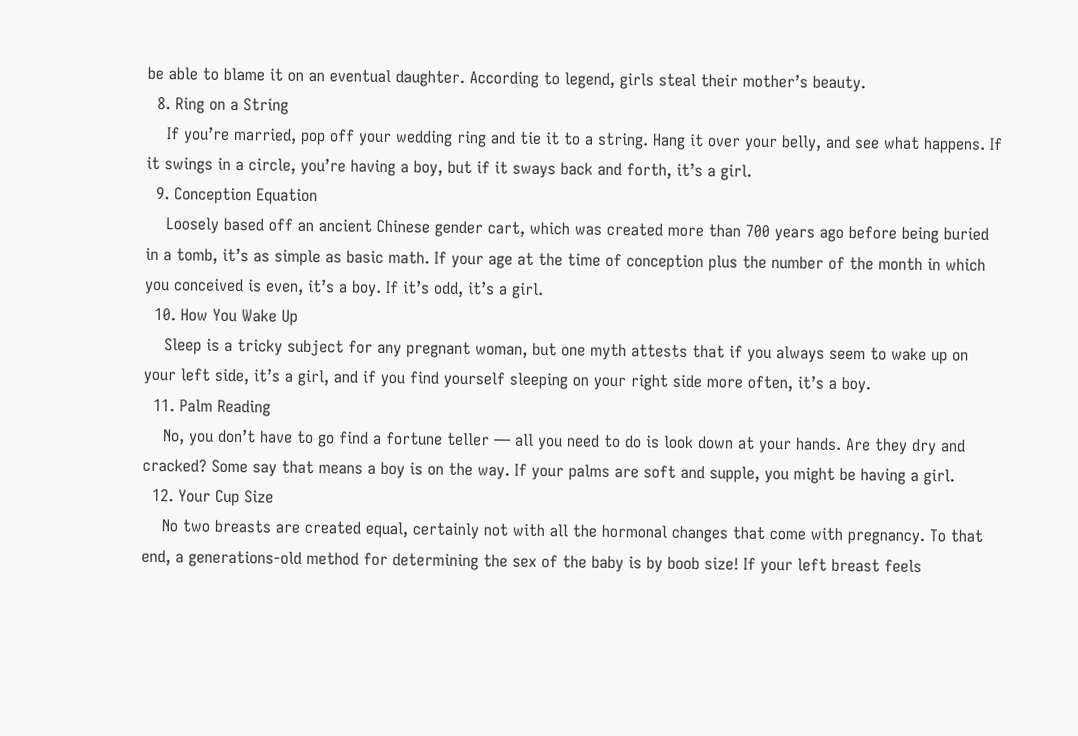be able to blame it on an eventual daughter. According to legend, girls steal their mother’s beauty.
  8. Ring on a String
    If you’re married, pop off your wedding ring and tie it to a string. Hang it over your belly, and see what happens. If it swings in a circle, you’re having a boy, but if it sways back and forth, it’s a girl.
  9. Conception Equation
    Loosely based off an ancient Chinese gender cart, which was created more than 700 years ago before being buried in a tomb, it’s as simple as basic math. If your age at the time of conception plus the number of the month in which you conceived is even, it’s a boy. If it’s odd, it’s a girl.
  10. How You Wake Up
    Sleep is a tricky subject for any pregnant woman, but one myth attests that if you always seem to wake up on your left side, it’s a girl, and if you find yourself sleeping on your right side more often, it’s a boy.
  11. Palm Reading
    No, you don’t have to go find a fortune teller — all you need to do is look down at your hands. Are they dry and cracked? Some say that means a boy is on the way. If your palms are soft and supple, you might be having a girl.
  12. Your Cup Size
    No two breasts are created equal, certainly not with all the hormonal changes that come with pregnancy. To that end, a generations-old method for determining the sex of the baby is by boob size! If your left breast feels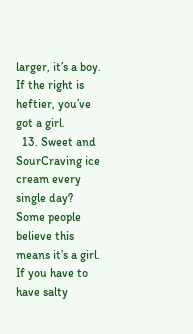larger, it’s a boy. If the right is heftier, you’ve got a girl.
  13. Sweet and SourCraving ice cream every single day? Some people believe this means it’s a girl. If you have to have salty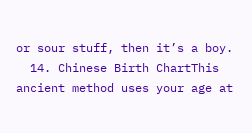or sour stuff, then it’s a boy.
  14. Chinese Birth ChartThis ancient method uses your age at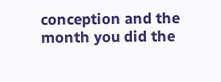conception and the month you did the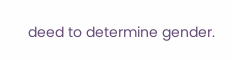deed to determine gender.